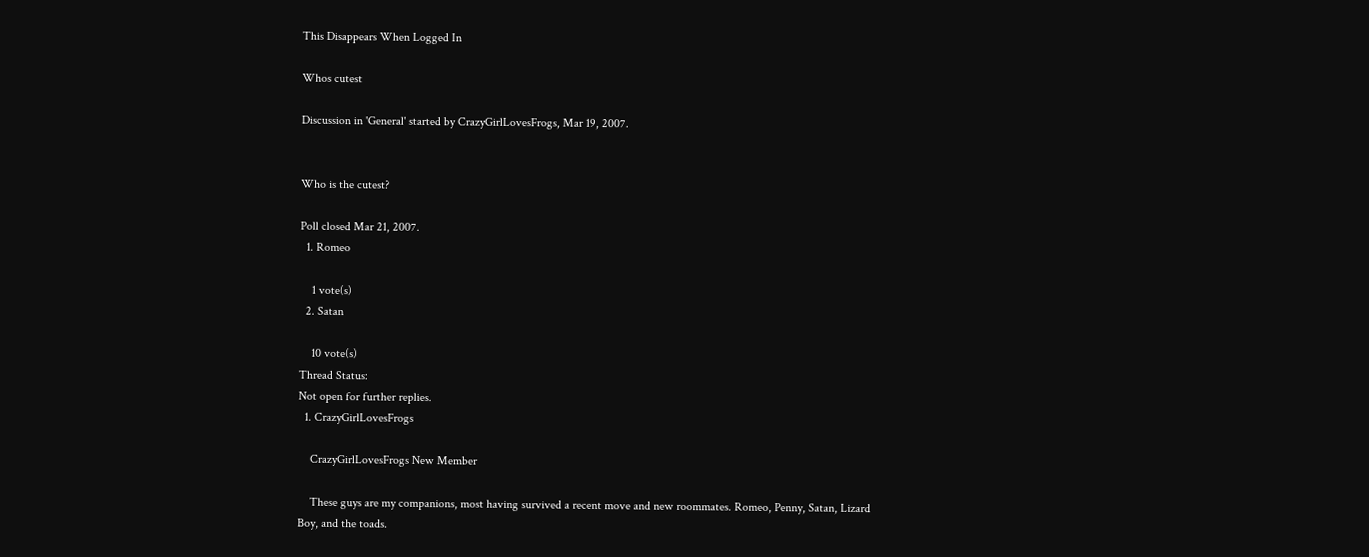This Disappears When Logged In

Whos cutest

Discussion in 'General' started by CrazyGirlLovesFrogs, Mar 19, 2007.


Who is the cutest?

Poll closed Mar 21, 2007.
  1. Romeo

    1 vote(s)
  2. Satan

    10 vote(s)
Thread Status:
Not open for further replies.
  1. CrazyGirlLovesFrogs

    CrazyGirlLovesFrogs New Member

    These guys are my companions, most having survived a recent move and new roommates. Romeo, Penny, Satan, Lizard Boy, and the toads.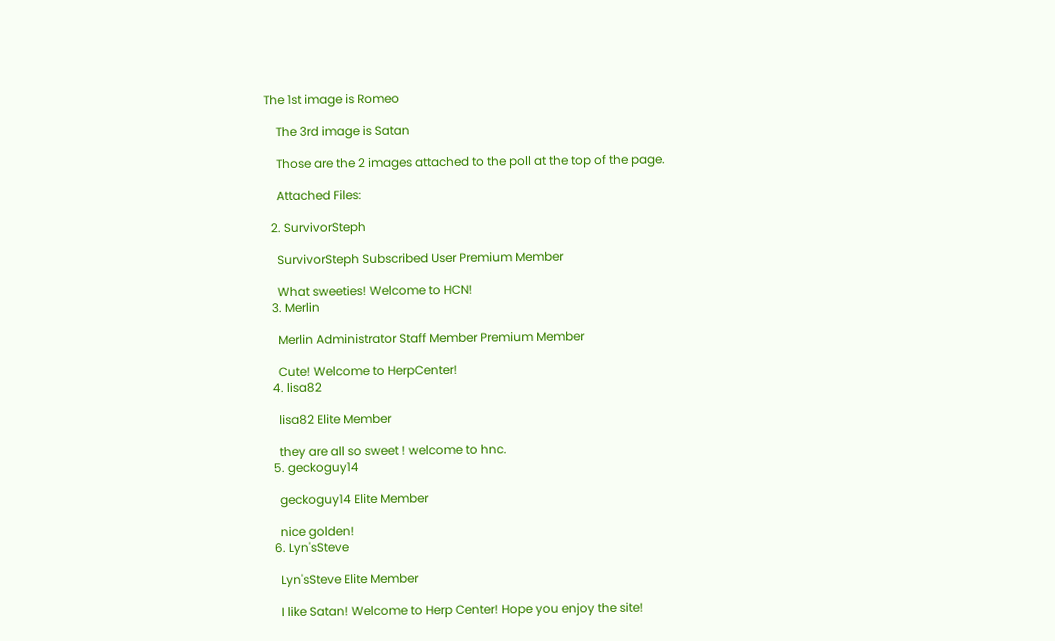The 1st image is Romeo

    The 3rd image is Satan

    Those are the 2 images attached to the poll at the top of the page.

    Attached Files:

  2. SurvivorSteph

    SurvivorSteph Subscribed User Premium Member

    What sweeties! Welcome to HCN!
  3. Merlin

    Merlin Administrator Staff Member Premium Member

    Cute! Welcome to HerpCenter!
  4. lisa82

    lisa82 Elite Member

    they are all so sweet ! welcome to hnc.
  5. geckoguy14

    geckoguy14 Elite Member

    nice golden!
  6. Lyn'sSteve

    Lyn'sSteve Elite Member

    I like Satan! Welcome to Herp Center! Hope you enjoy the site!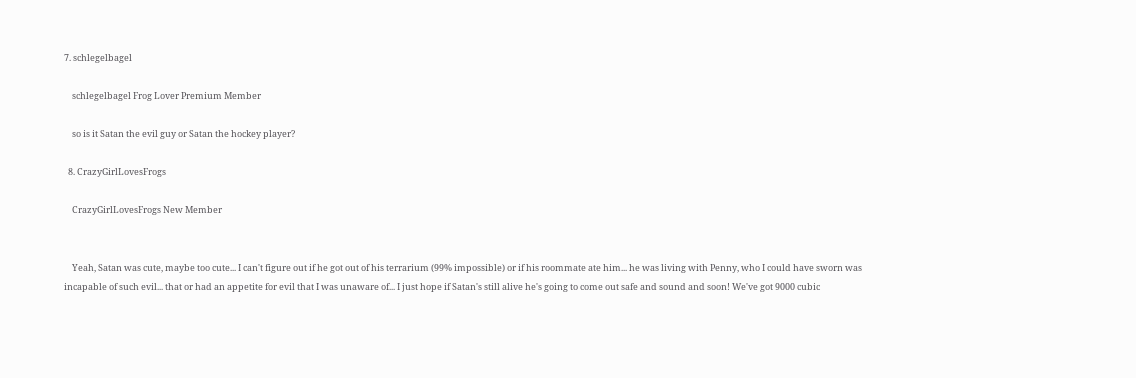7. schlegelbagel

    schlegelbagel Frog Lover Premium Member

    so is it Satan the evil guy or Satan the hockey player?

  8. CrazyGirlLovesFrogs

    CrazyGirlLovesFrogs New Member


    Yeah, Satan was cute, maybe too cute... I can't figure out if he got out of his terrarium (99% impossible) or if his roommate ate him... he was living with Penny, who I could have sworn was incapable of such evil... that or had an appetite for evil that I was unaware of... I just hope if Satan's still alive he's going to come out safe and sound and soon! We've got 9000 cubic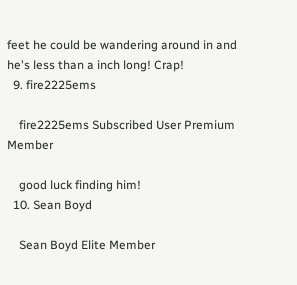feet he could be wandering around in and he's less than a inch long! Crap!
  9. fire2225ems

    fire2225ems Subscribed User Premium Member

    good luck finding him!
  10. Sean Boyd

    Sean Boyd Elite Member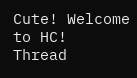Cute! Welcome to HC!
Thread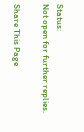Status:
Not open for further replies.

Share This Page